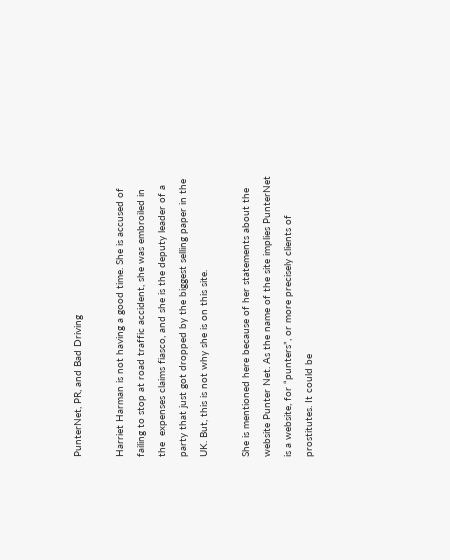PunterNet, PR, and Bad Driving

Harriet Harman is not having a good time. She is accused of failing to stop at road traffic accident, she was embroiled in the  expenses claims fiasco, and she is the deputy leader of a party that just got dropped by the biggest selling paper in the UK. But, this is not why she is on this site.

She is mentioned here because of her statements about the website Punter Net. As the name of the site implies PunterNet is a website, for “punters”, or more precisely clients of prostitutes. It could be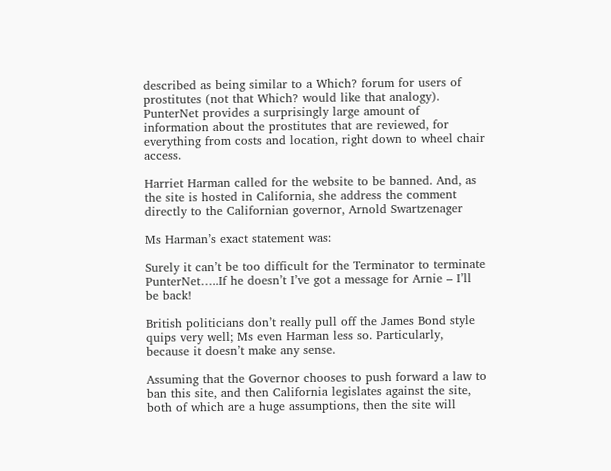described as being similar to a Which? forum for users of prostitutes (not that Which? would like that analogy). PunterNet provides a surprisingly large amount of information about the prostitutes that are reviewed, for everything from costs and location, right down to wheel chair access.

Harriet Harman called for the website to be banned. And, as the site is hosted in California, she address the comment directly to the Californian governor, Arnold Swartzenager

Ms Harman’s exact statement was:

Surely it can’t be too difficult for the Terminator to terminate PunterNet…..If he doesn’t I’ve got a message for Arnie – I’ll be back!

British politicians don’t really pull off the James Bond style quips very well; Ms even Harman less so. Particularly, because it doesn’t make any sense.

Assuming that the Governor chooses to push forward a law to ban this site, and then California legislates against the site, both of which are a huge assumptions, then the site will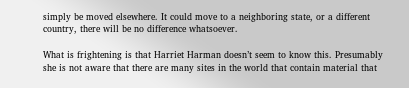simply be moved elsewhere. It could move to a neighboring state, or a different country, there will be no difference whatsoever.

What is frightening is that Harriet Harman doesn’t seem to know this. Presumably she is not aware that there are many sites in the world that contain material that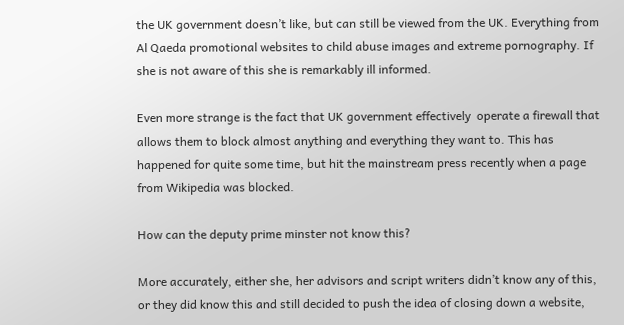the UK government doesn’t like, but can still be viewed from the UK. Everything from Al Qaeda promotional websites to child abuse images and extreme pornography. If she is not aware of this she is remarkably ill informed.

Even more strange is the fact that UK government effectively  operate a firewall that allows them to block almost anything and everything they want to. This has happened for quite some time, but hit the mainstream press recently when a page from Wikipedia was blocked.

How can the deputy prime minster not know this?

More accurately, either she, her advisors and script writers didn’t know any of this, or they did know this and still decided to push the idea of closing down a website,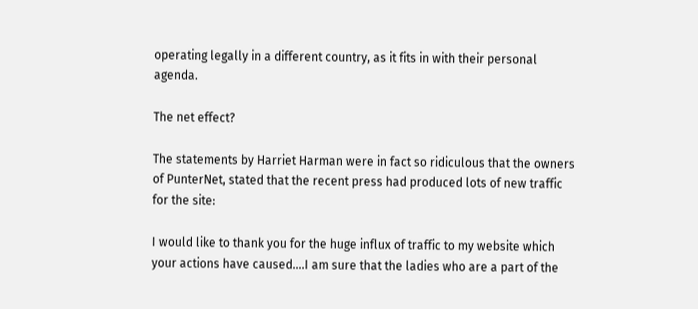operating legally in a different country, as it fits in with their personal agenda.

The net effect?

The statements by Harriet Harman were in fact so ridiculous that the owners of PunterNet, stated that the recent press had produced lots of new traffic for the site:

I would like to thank you for the huge influx of traffic to my website which your actions have caused….I am sure that the ladies who are a part of the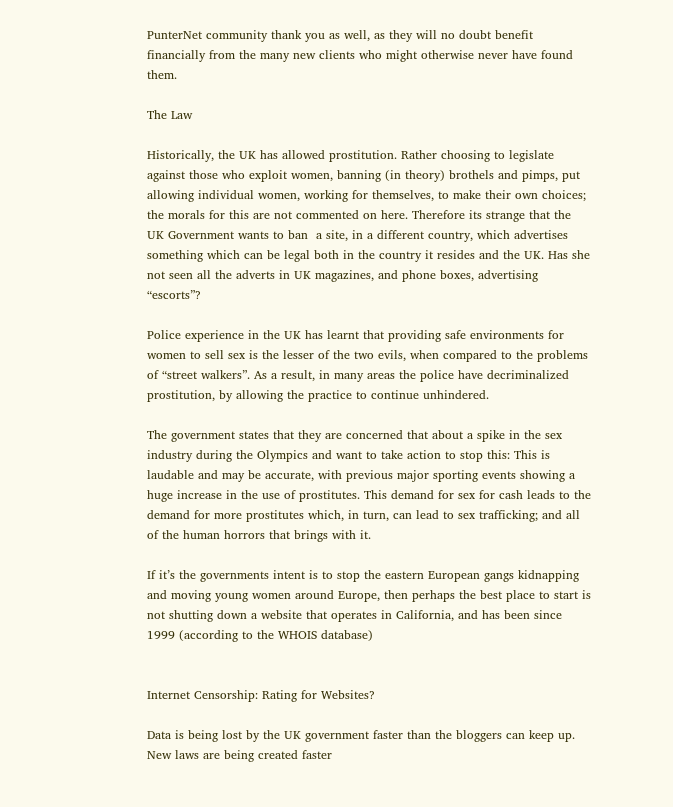PunterNet community thank you as well, as they will no doubt benefit financially from the many new clients who might otherwise never have found them.

The Law

Historically, the UK has allowed prostitution. Rather choosing to legislate against those who exploit women, banning (in theory) brothels and pimps, put allowing individual women, working for themselves, to make their own choices; the morals for this are not commented on here. Therefore its strange that the UK Government wants to ban  a site, in a different country, which advertises something which can be legal both in the country it resides and the UK. Has she not seen all the adverts in UK magazines, and phone boxes, advertising “escorts”?

Police experience in the UK has learnt that providing safe environments for women to sell sex is the lesser of the two evils, when compared to the problems of “street walkers”. As a result, in many areas the police have decriminalized prostitution, by allowing the practice to continue unhindered.

The government states that they are concerned that about a spike in the sex industry during the Olympics and want to take action to stop this: This is laudable and may be accurate, with previous major sporting events showing a huge increase in the use of prostitutes. This demand for sex for cash leads to the demand for more prostitutes which, in turn, can lead to sex trafficking; and all of the human horrors that brings with it.

If it’s the governments intent is to stop the eastern European gangs kidnapping and moving young women around Europe, then perhaps the best place to start is not shutting down a website that operates in California, and has been since  1999 (according to the WHOIS database)


Internet Censorship: Rating for Websites?

Data is being lost by the UK government faster than the bloggers can keep up. New laws are being created faster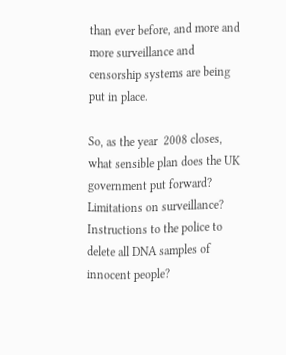than ever before, and more and more surveillance and censorship systems are being put in place.

So, as the year  2008 closes, what sensible plan does the UK government put forward? Limitations on surveillance? Instructions to the police to delete all DNA samples of innocent people?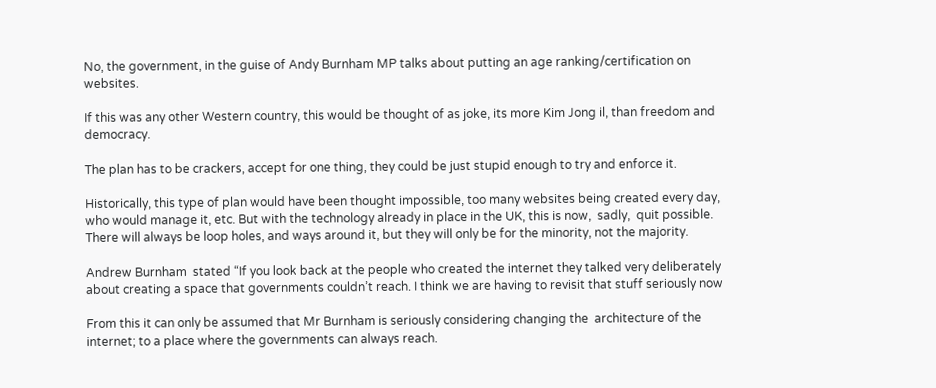No, the government, in the guise of Andy Burnham MP talks about putting an age ranking/certification on websites.

If this was any other Western country, this would be thought of as joke, its more Kim Jong il, than freedom and democracy.

The plan has to be crackers, accept for one thing, they could be just stupid enough to try and enforce it.

Historically, this type of plan would have been thought impossible, too many websites being created every day, who would manage it, etc. But with the technology already in place in the UK, this is now,  sadly,  quit possible. There will always be loop holes, and ways around it, but they will only be for the minority, not the majority.

Andrew Burnham  stated “If you look back at the people who created the internet they talked very deliberately about creating a space that governments couldn’t reach. I think we are having to revisit that stuff seriously now

From this it can only be assumed that Mr Burnham is seriously considering changing the  architecture of the internet; to a place where the governments can always reach.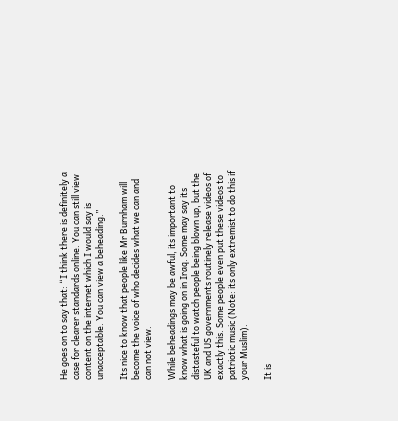He goes on to say that: “I think there is definitely a case for clearer standards online. You can still view content on the internet which I would say is unacceptable. You can view a beheading.”

Its nice to know that people like Mr Burnham will become the voice of who decides what we can and can not view.

While beheadings may be awful, its important to know what is going on in Iraq. Some may say its distasteful to watch people being blown up, but the UK and US governments routinely release videos of exactly this. Some people even put these videos to patriotic music (Note: its only extremist to do this if your Muslim).

It is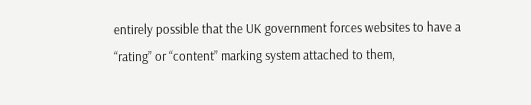entirely possible that the UK government forces websites to have a “rating” or “content” marking system attached to them,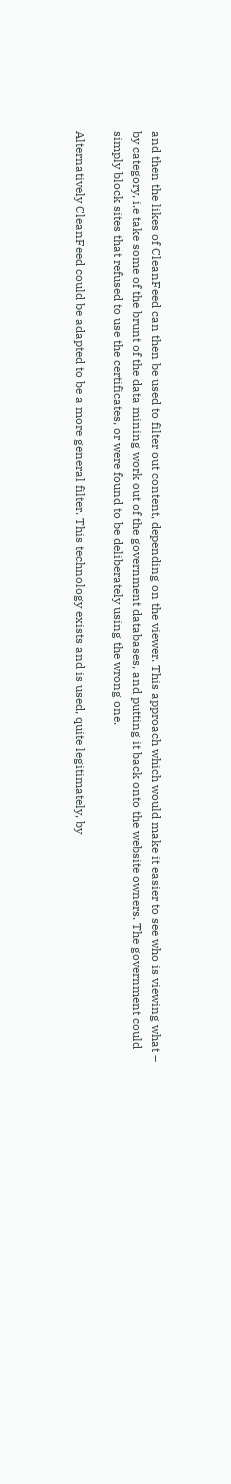and then the likes of CleanFeed can then be used to filter out content, depending on the viewer. This approach which would make it easier to see who is viewing what – by category, i.e take some of the brunt of the data mining work out of the government databases, and putting it back onto the website owners. The government could simply block sites that refused to use the certificates, or were found to be deliberately using the wrong one.

Alternatively CleanFeed could be adapted to be a more general filter. This technology exists and is used, quite legitimately, by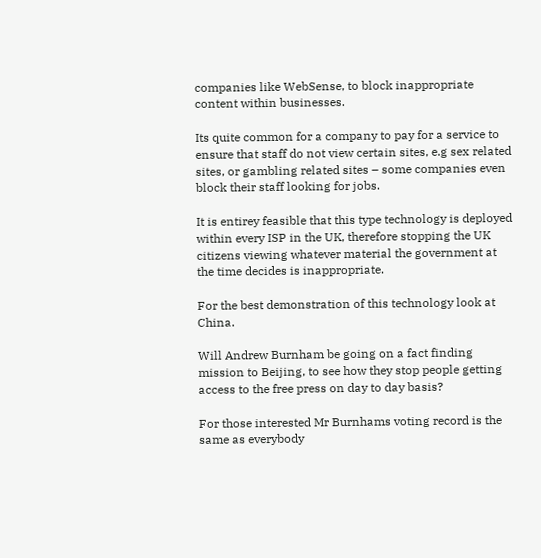companies like WebSense, to block inappropriate content within businesses.

Its quite common for a company to pay for a service to ensure that staff do not view certain sites, e.g sex related sites, or gambling related sites – some companies even block their staff looking for jobs.

It is entirey feasible that this type technology is deployed within every ISP in the UK, therefore stopping the UK citizens viewing whatever material the government at the time decides is inappropriate.

For the best demonstration of this technology look at China.

Will Andrew Burnham be going on a fact finding mission to Beijing, to see how they stop people getting access to the free press on day to day basis?

For those interested Mr Burnhams voting record is the same as everybody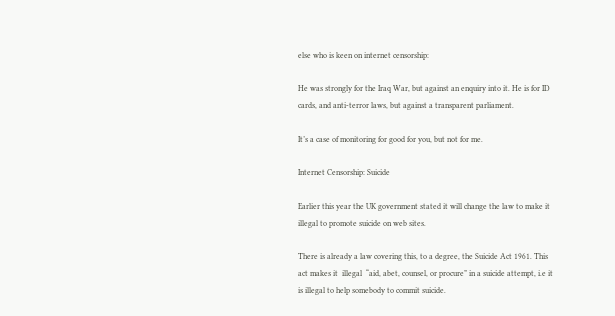else who is keen on internet censorship:

He was strongly for the Iraq War, but against an enquiry into it. He is for ID cards, and anti-terror laws, but against a transparent parliament.

It’s a case of monitoring for good for you, but not for me.

Internet Censorship: Suicide

Earlier this year the UK government stated it will change the law to make it illegal to promote suicide on web sites.

There is already a law covering this, to a degree, the Suicide Act 1961. This act makes it  illegal  “aid, abet, counsel, or procure” in a suicide attempt, i.e it is illegal to help somebody to commit suicide.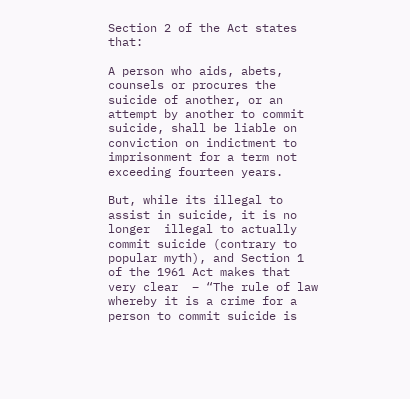Section 2 of the Act states that:

A person who aids, abets, counsels or procures the suicide of another, or an attempt by another to commit suicide, shall be liable on conviction on indictment to imprisonment for a term not exceeding fourteen years.

But, while its illegal to assist in suicide, it is no longer  illegal to actually commit suicide (contrary to popular myth), and Section 1 of the 1961 Act makes that very clear  – “The rule of law whereby it is a crime for a person to commit suicide is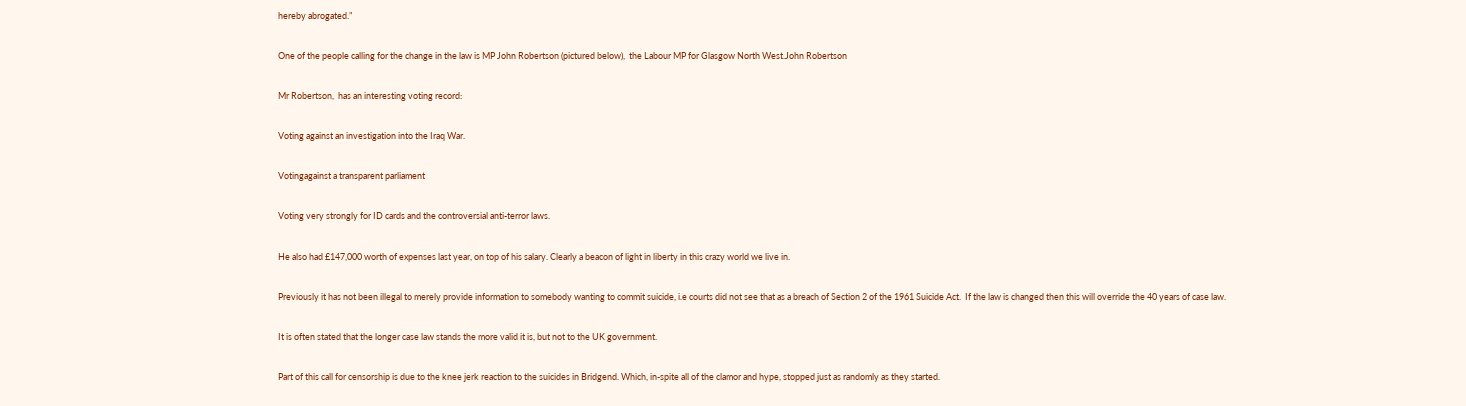hereby abrogated.”

One of the people calling for the change in the law is MP John Robertson (pictured below),  the Labour MP for Glasgow North West.John Robertson

Mr Robertson,  has an interesting voting record:

Voting against an investigation into the Iraq War.

Votingagainst a transparent parliament

Voting very strongly for ID cards and the controversial anti-terror laws.

He also had £147,000 worth of expenses last year, on top of his salary. Clearly a beacon of light in liberty in this crazy world we live in.

Previously it has not been illegal to merely provide information to somebody wanting to commit suicide, i.e courts did not see that as a breach of Section 2 of the 1961 Suicide Act.  If the law is changed then this will override the 40 years of case law.

It is often stated that the longer case law stands the more valid it is, but not to the UK government.

Part of this call for censorship is due to the knee jerk reaction to the suicides in Bridgend. Which, in-spite all of the clamor and hype, stopped just as randomly as they started.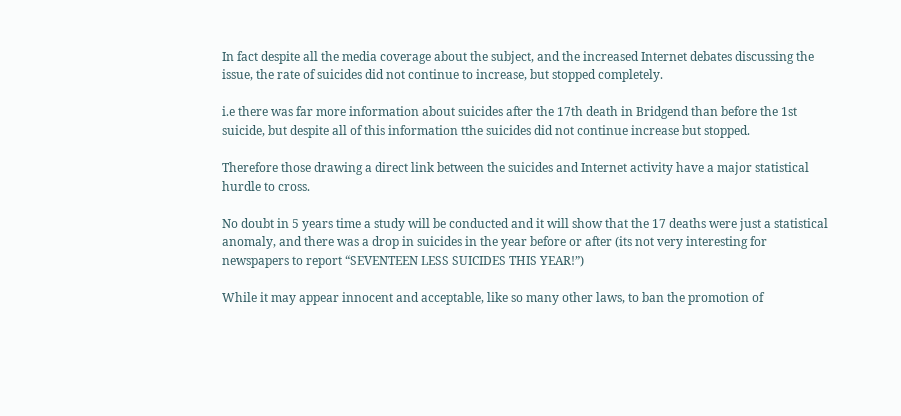In fact despite all the media coverage about the subject, and the increased Internet debates discussing the issue, the rate of suicides did not continue to increase, but stopped completely.

i.e there was far more information about suicides after the 17th death in Bridgend than before the 1st suicide, but despite all of this information tthe suicides did not continue increase but stopped.

Therefore those drawing a direct link between the suicides and Internet activity have a major statistical hurdle to cross.

No doubt in 5 years time a study will be conducted and it will show that the 17 deaths were just a statistical anomaly, and there was a drop in suicides in the year before or after (its not very interesting for newspapers to report “SEVENTEEN LESS SUICIDES THIS YEAR!”)

While it may appear innocent and acceptable, like so many other laws, to ban the promotion of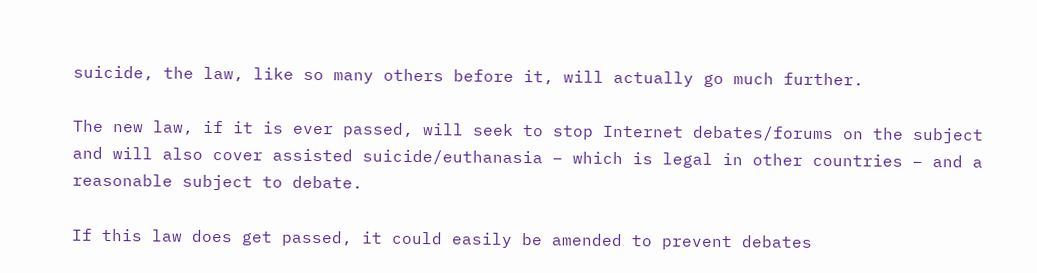suicide, the law, like so many others before it, will actually go much further.

The new law, if it is ever passed, will seek to stop Internet debates/forums on the subject and will also cover assisted suicide/euthanasia – which is legal in other countries – and a reasonable subject to debate.

If this law does get passed, it could easily be amended to prevent debates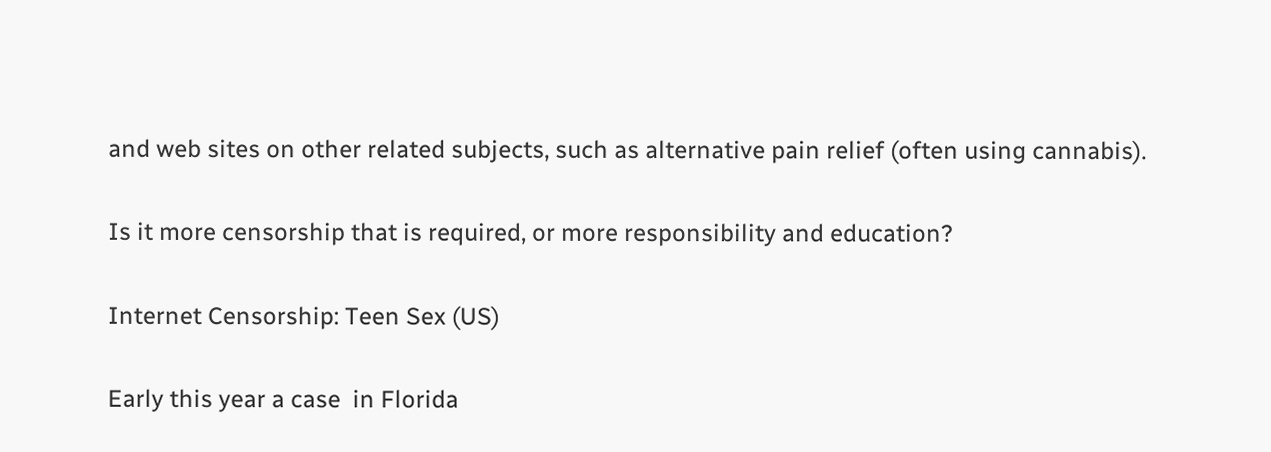and web sites on other related subjects, such as alternative pain relief (often using cannabis).

Is it more censorship that is required, or more responsibility and education?

Internet Censorship: Teen Sex (US)

Early this year a case  in Florida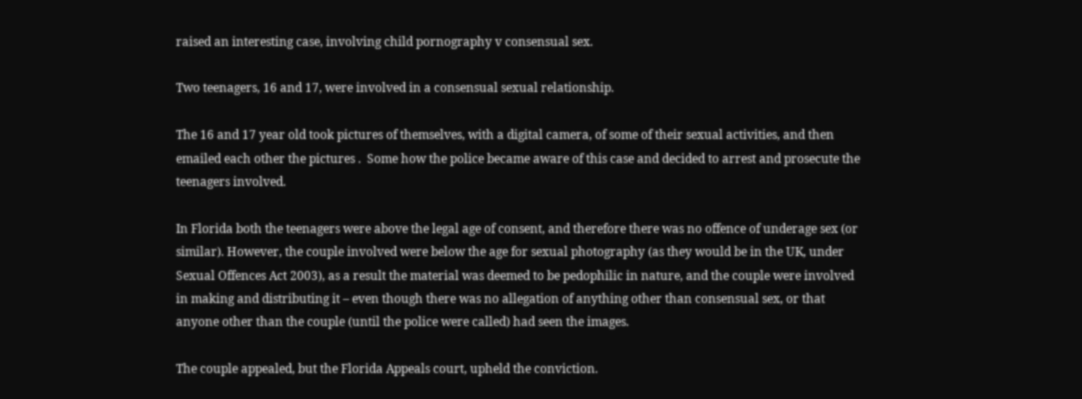raised an interesting case, involving child pornography v consensual sex.

Two teenagers, 16 and 17, were involved in a consensual sexual relationship.

The 16 and 17 year old took pictures of themselves, with a digital camera, of some of their sexual activities, and then emailed each other the pictures .  Some how the police became aware of this case and decided to arrest and prosecute the teenagers involved.

In Florida both the teenagers were above the legal age of consent, and therefore there was no offence of underage sex (or similar). However, the couple involved were below the age for sexual photography (as they would be in the UK, under Sexual Offences Act 2003), as a result the material was deemed to be pedophilic in nature, and the couple were involved in making and distributing it – even though there was no allegation of anything other than consensual sex, or that anyone other than the couple (until the police were called) had seen the images.

The couple appealed, but the Florida Appeals court, upheld the conviction.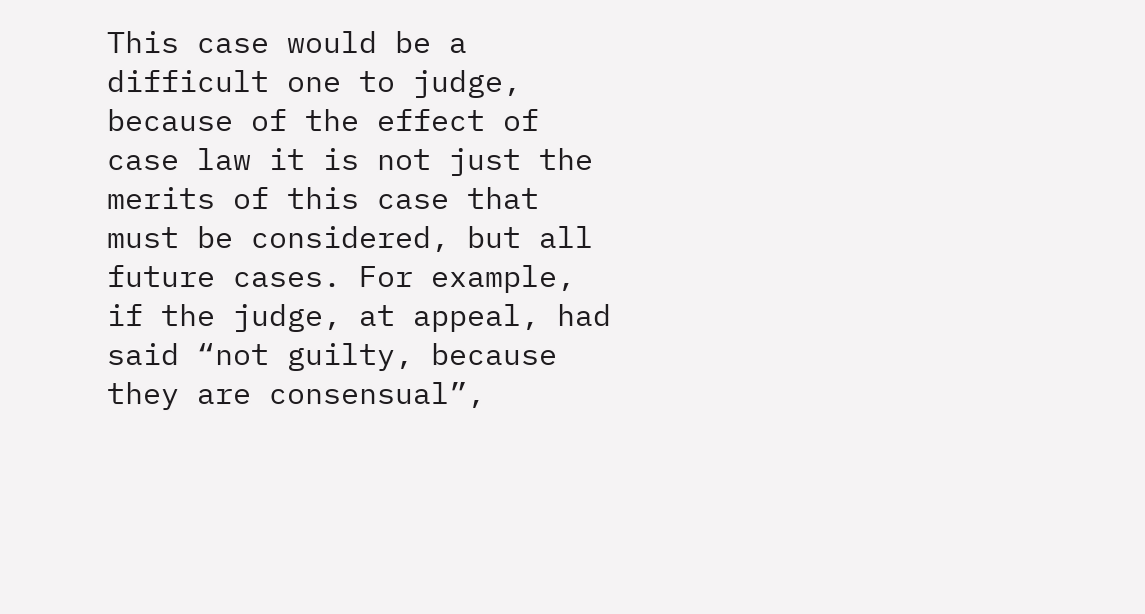This case would be a difficult one to judge, because of the effect of case law it is not just the merits of this case that must be considered, but all future cases. For example, if the judge, at appeal, had said “not guilty, because they are consensual”,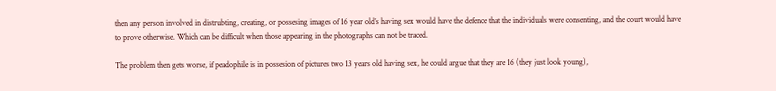then any person involved in distrubting, creating, or possesing images of 16 year old’s having sex would have the defence that the individuals were consenting, and the court would have to prove otherwise. Which can be difficult when those appearing in the photographs can not be traced.

The problem then gets worse, if peadophile is in possesion of pictures two 13 years old having sex, he could argue that they are 16 (they just look young),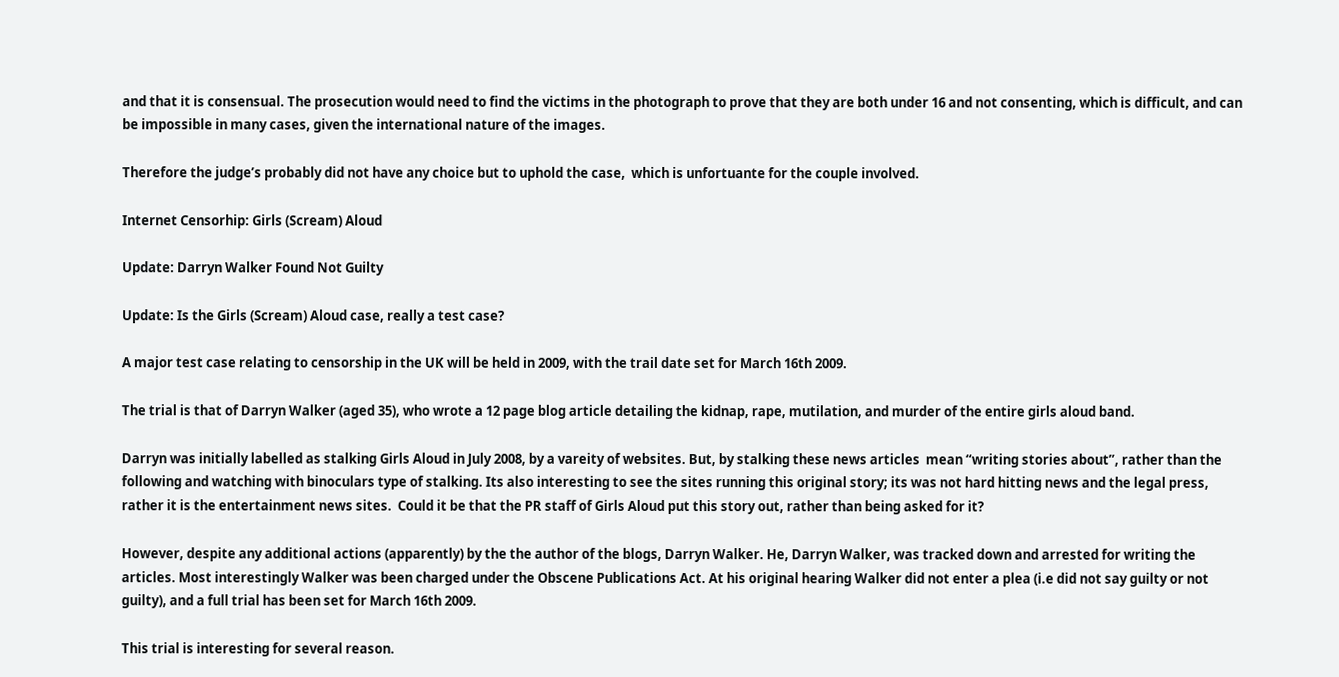and that it is consensual. The prosecution would need to find the victims in the photograph to prove that they are both under 16 and not consenting, which is difficult, and can be impossible in many cases, given the international nature of the images.

Therefore the judge’s probably did not have any choice but to uphold the case,  which is unfortuante for the couple involved.

Internet Censorhip: Girls (Scream) Aloud

Update: Darryn Walker Found Not Guilty

Update: Is the Girls (Scream) Aloud case, really a test case?

A major test case relating to censorship in the UK will be held in 2009, with the trail date set for March 16th 2009.

The trial is that of Darryn Walker (aged 35), who wrote a 12 page blog article detailing the kidnap, rape, mutilation, and murder of the entire girls aloud band.

Darryn was initially labelled as stalking Girls Aloud in July 2008, by a vareity of websites. But, by stalking these news articles  mean “writing stories about”, rather than the following and watching with binoculars type of stalking. Its also interesting to see the sites running this original story; its was not hard hitting news and the legal press, rather it is the entertainment news sites.  Could it be that the PR staff of Girls Aloud put this story out, rather than being asked for it?

However, despite any additional actions (apparently) by the the author of the blogs, Darryn Walker. He, Darryn Walker, was tracked down and arrested for writing the articles. Most interestingly Walker was been charged under the Obscene Publications Act. At his original hearing Walker did not enter a plea (i.e did not say guilty or not guilty), and a full trial has been set for March 16th 2009.

This trial is interesting for several reason.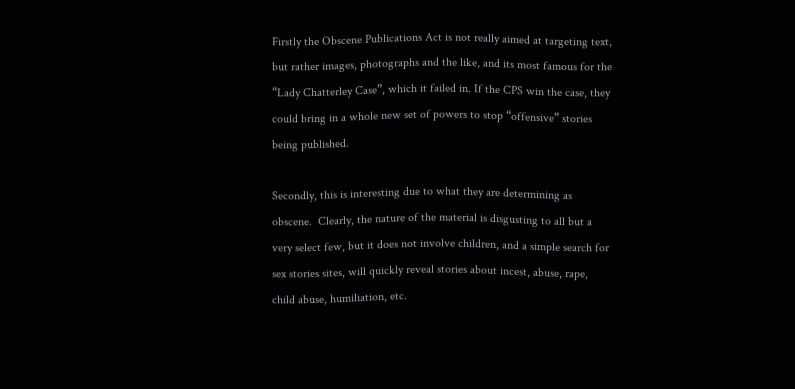Firstly the Obscene Publications Act is not really aimed at targeting text, but rather images, photographs and the like, and its most famous for the “Lady Chatterley Case”, which it failed in. If the CPS win the case, they could bring in a whole new set of powers to stop “offensive” stories being published.

Secondly, this is interesting due to what they are determining as obscene.  Clearly, the nature of the material is disgusting to all but a very select few, but it does not involve children, and a simple search for sex stories sites, will quickly reveal stories about incest, abuse, rape, child abuse, humiliation, etc.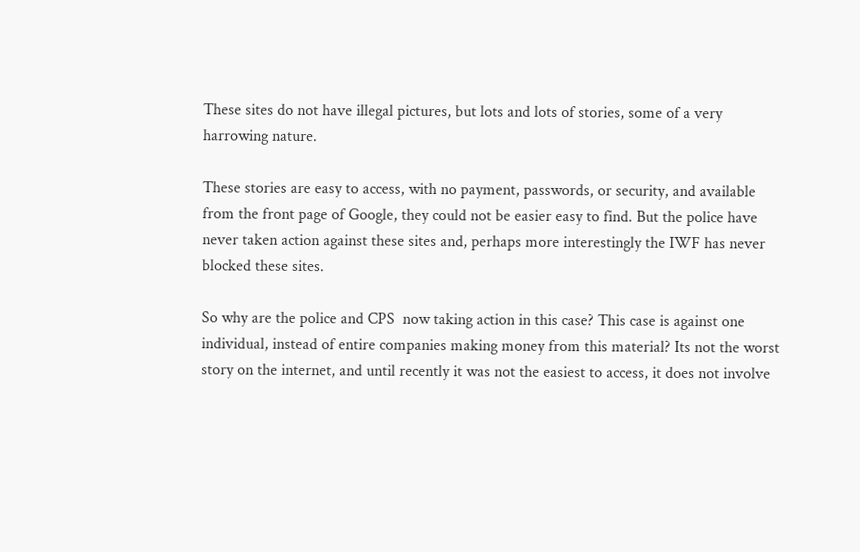These sites do not have illegal pictures, but lots and lots of stories, some of a very harrowing nature.

These stories are easy to access, with no payment, passwords, or security, and available from the front page of Google, they could not be easier easy to find. But the police have never taken action against these sites and, perhaps more interestingly the IWF has never blocked these sites.

So why are the police and CPS  now taking action in this case? This case is against one individual, instead of entire companies making money from this material? Its not the worst story on the internet, and until recently it was not the easiest to access, it does not involve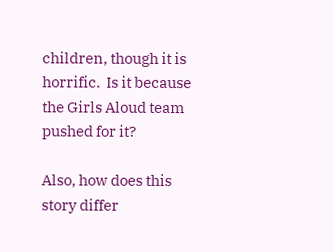children, though it is horrific.  Is it because the Girls Aloud team pushed for it?

Also, how does this story differ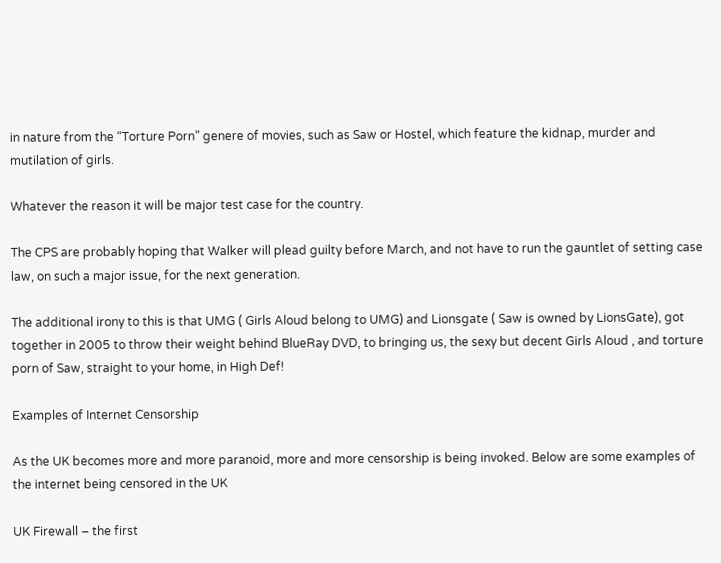in nature from the “Torture Porn” genere of movies, such as Saw or Hostel, which feature the kidnap, murder and mutilation of girls.

Whatever the reason it will be major test case for the country.

The CPS are probably hoping that Walker will plead guilty before March, and not have to run the gauntlet of setting case law, on such a major issue, for the next generation.

The additional irony to this is that UMG ( Girls Aloud belong to UMG) and Lionsgate ( Saw is owned by LionsGate), got together in 2005 to throw their weight behind BlueRay DVD, to bringing us, the sexy but decent Girls Aloud , and torture porn of Saw, straight to your home, in High Def!

Examples of Internet Censorship

As the UK becomes more and more paranoid, more and more censorship is being invoked. Below are some examples of the internet being censored in the UK

UK Firewall – the first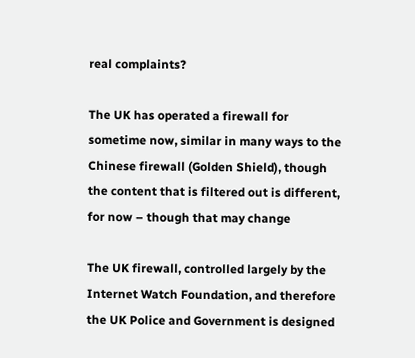real complaints?

The UK has operated a firewall for sometime now, similar in many ways to the Chinese firewall (Golden Shield), though the content that is filtered out is different, for now – though that may change

The UK firewall, controlled largely by the Internet Watch Foundation, and therefore the UK Police and Government is designed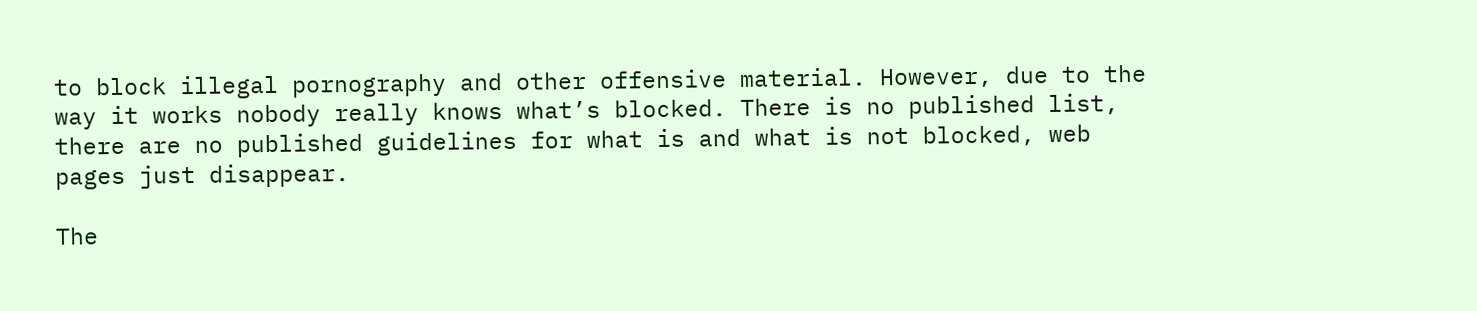to block illegal pornography and other offensive material. However, due to the way it works nobody really knows what’s blocked. There is no published list, there are no published guidelines for what is and what is not blocked, web pages just disappear.

The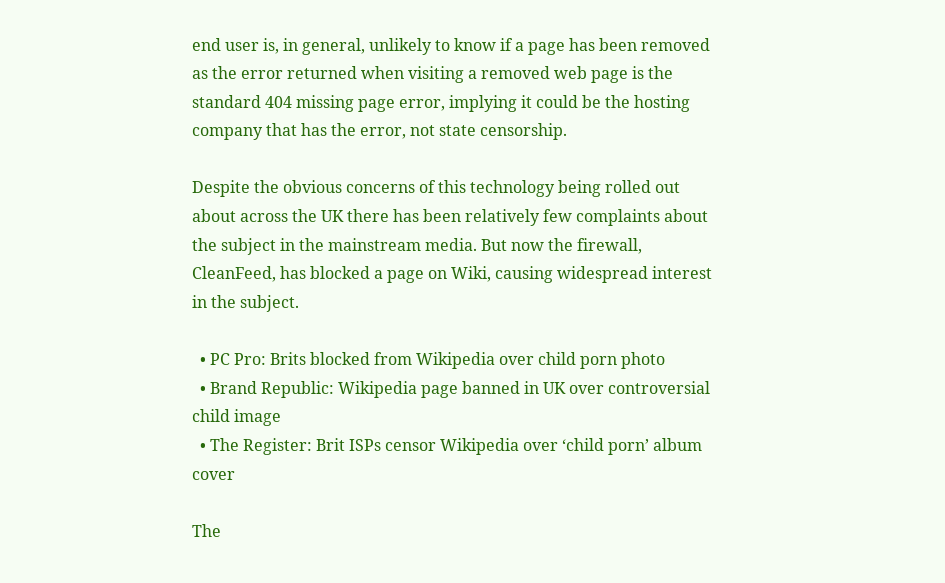end user is, in general, unlikely to know if a page has been removed as the error returned when visiting a removed web page is the standard 404 missing page error, implying it could be the hosting company that has the error, not state censorship.

Despite the obvious concerns of this technology being rolled out about across the UK there has been relatively few complaints about the subject in the mainstream media. But now the firewall, CleanFeed, has blocked a page on Wiki, causing widespread interest in the subject.

  • PC Pro: Brits blocked from Wikipedia over child porn photo
  • Brand Republic: Wikipedia page banned in UK over controversial child image
  • The Register: Brit ISPs censor Wikipedia over ‘child porn’ album cover

The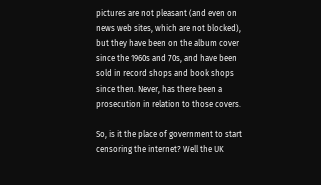pictures are not pleasant (and even on news web sites, which are not blocked), but they have been on the album cover since the 1960s and 70s, and have been sold in record shops and book shops since then. Never, has there been a prosecution in relation to those covers.

So, is it the place of government to start censoring the internet? Well the UK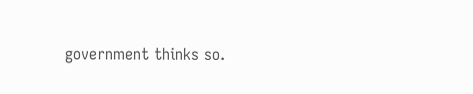government thinks so.